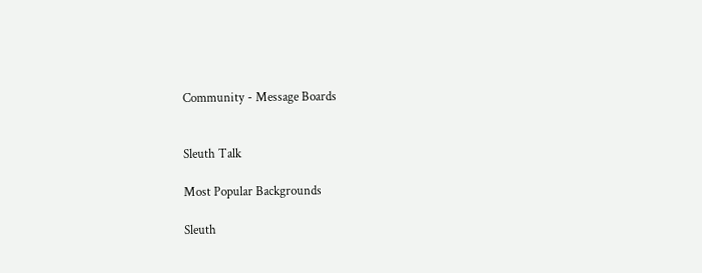Community - Message Boards


Sleuth Talk

Most Popular Backgrounds

Sleuth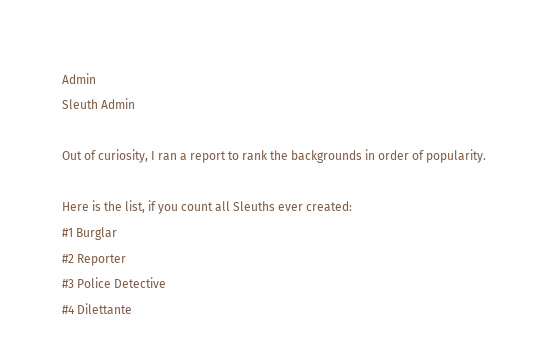Admin
Sleuth Admin

Out of curiosity, I ran a report to rank the backgrounds in order of popularity.

Here is the list, if you count all Sleuths ever created:
#1 Burglar
#2 Reporter
#3 Police Detective
#4 Dilettante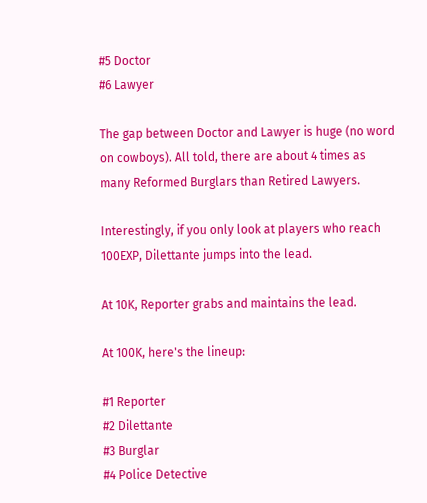#5 Doctor
#6 Lawyer

The gap between Doctor and Lawyer is huge (no word on cowboys). All told, there are about 4 times as many Reformed Burglars than Retired Lawyers.

Interestingly, if you only look at players who reach 100EXP, Dilettante jumps into the lead.

At 10K, Reporter grabs and maintains the lead.

At 100K, here's the lineup:

#1 Reporter
#2 Dilettante
#3 Burglar
#4 Police Detective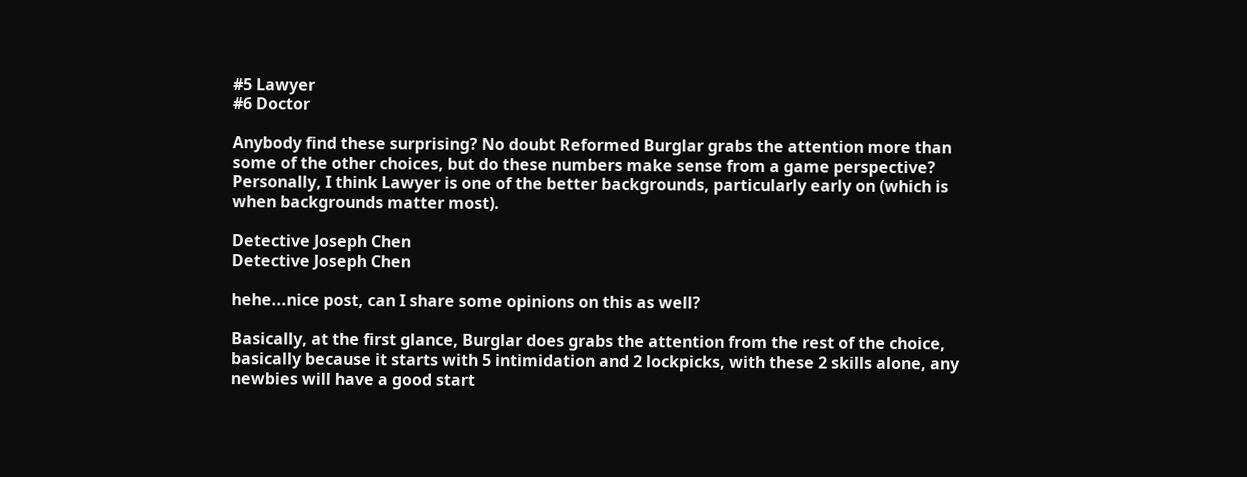#5 Lawyer
#6 Doctor

Anybody find these surprising? No doubt Reformed Burglar grabs the attention more than some of the other choices, but do these numbers make sense from a game perspective? Personally, I think Lawyer is one of the better backgrounds, particularly early on (which is when backgrounds matter most).

Detective Joseph Chen
Detective Joseph Chen

hehe...nice post, can I share some opinions on this as well?

Basically, at the first glance, Burglar does grabs the attention from the rest of the choice, basically because it starts with 5 intimidation and 2 lockpicks, with these 2 skills alone, any newbies will have a good start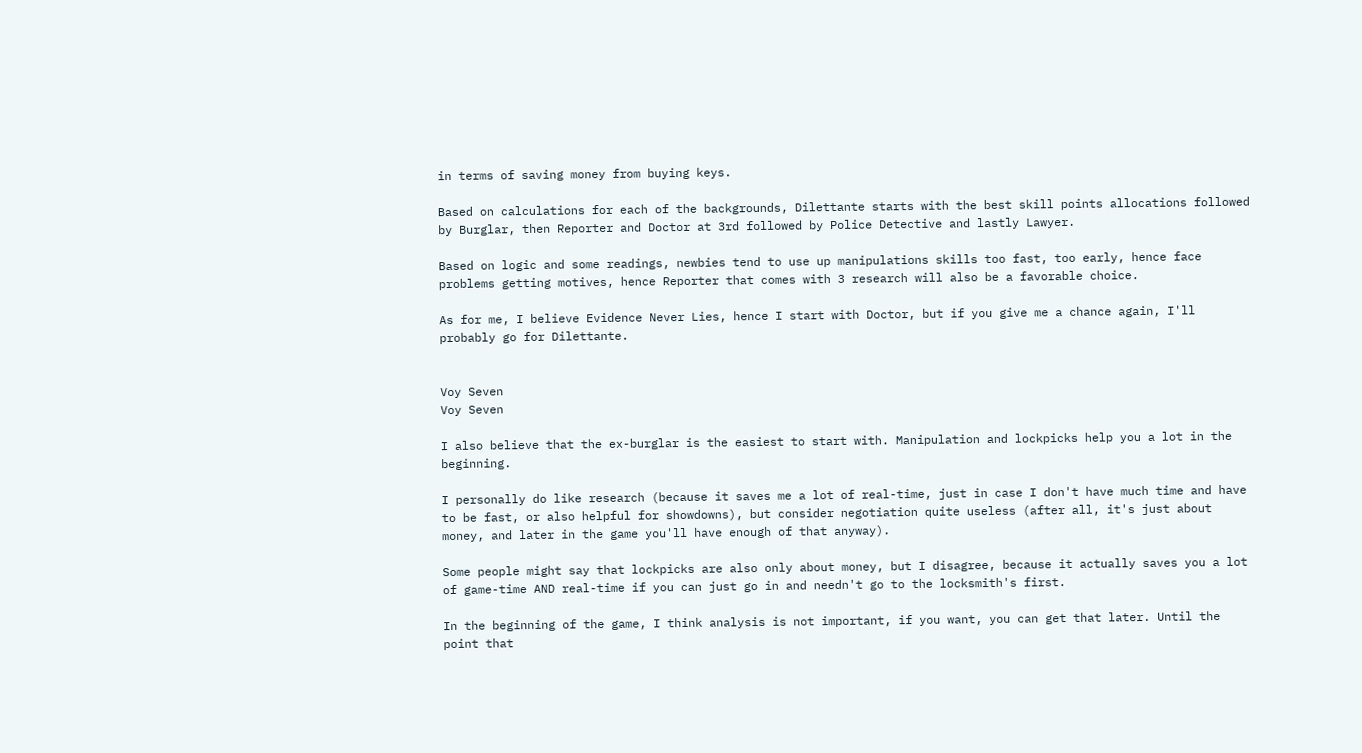in terms of saving money from buying keys.

Based on calculations for each of the backgrounds, Dilettante starts with the best skill points allocations followed by Burglar, then Reporter and Doctor at 3rd followed by Police Detective and lastly Lawyer.

Based on logic and some readings, newbies tend to use up manipulations skills too fast, too early, hence face problems getting motives, hence Reporter that comes with 3 research will also be a favorable choice.

As for me, I believe Evidence Never Lies, hence I start with Doctor, but if you give me a chance again, I'll probably go for Dilettante.


Voy Seven
Voy Seven

I also believe that the ex-burglar is the easiest to start with. Manipulation and lockpicks help you a lot in the beginning.

I personally do like research (because it saves me a lot of real-time, just in case I don't have much time and have to be fast, or also helpful for showdowns), but consider negotiation quite useless (after all, it's just about money, and later in the game you'll have enough of that anyway).

Some people might say that lockpicks are also only about money, but I disagree, because it actually saves you a lot of game-time AND real-time if you can just go in and needn't go to the locksmith's first.

In the beginning of the game, I think analysis is not important, if you want, you can get that later. Until the point that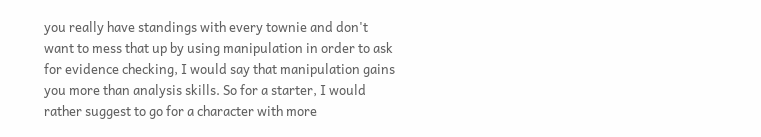you really have standings with every townie and don't want to mess that up by using manipulation in order to ask for evidence checking, I would say that manipulation gains you more than analysis skills. So for a starter, I would rather suggest to go for a character with more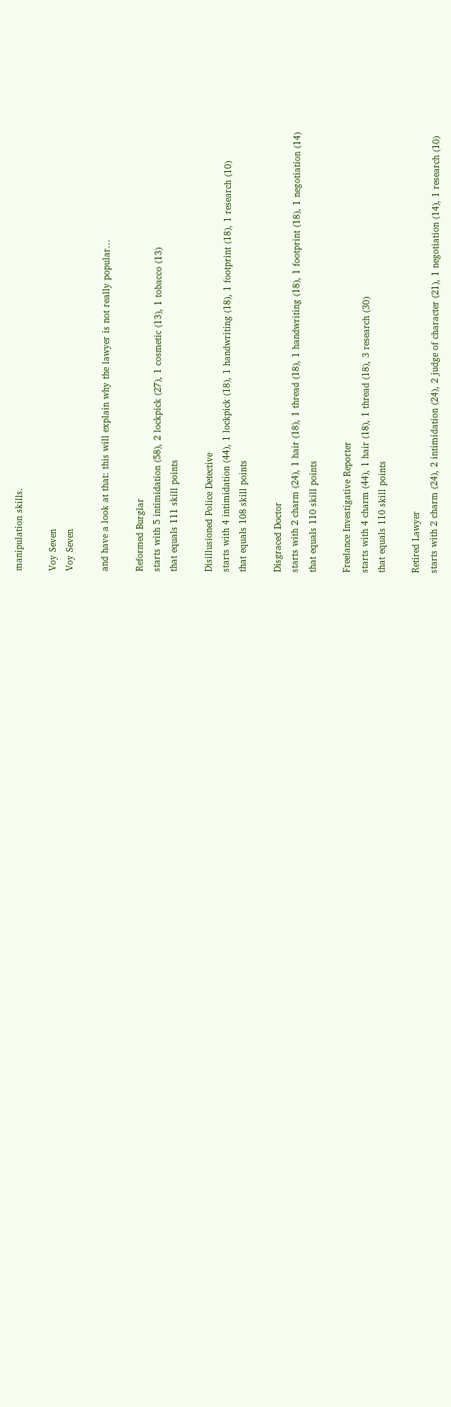manipulation skills.

Voy Seven
Voy Seven

and have a look at that: this will explain why the lawyer is not really popular...

Reformed Burglar
starts with 5 intimidation (58), 2 lockpick (27), 1 cosmetic (13), 1 tobacco (13)
that equals 111 skill points

Disillusioned Police Detective
starts with 4 intimidation (44), 1 lockpick (18), 1 handwriting (18), 1 footprint (18), 1 research (10)
that equals 108 skill points

Disgraced Doctor
starts with 2 charm (24), 1 hair (18), 1 thread (18), 1 handwriting (18), 1 footprint (18), 1 negotiation (14)
that equals 110 skill points

Freelance Investigative Reporter
starts with 4 charm (44), 1 hair (18), 1 thread (18), 3 research (30)
that equals 110 skill points

Retired Lawyer
starts with 2 charm (24), 2 intimidation (24), 2 judge of character (21), 1 negotiation (14), 1 research (10)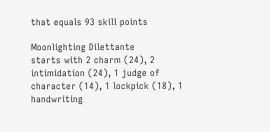that equals 93 skill points

Moonlighting Dilettante
starts with 2 charm (24), 2 intimidation (24), 1 judge of character (14), 1 lockpick (18), 1 handwriting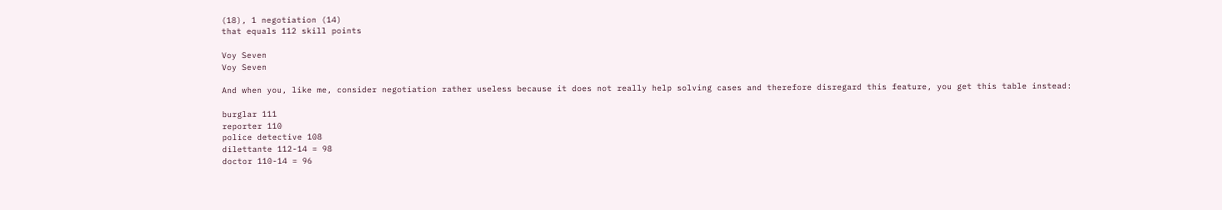(18), 1 negotiation (14)
that equals 112 skill points

Voy Seven
Voy Seven

And when you, like me, consider negotiation rather useless because it does not really help solving cases and therefore disregard this feature, you get this table instead:

burglar 111
reporter 110
police detective 108
dilettante 112-14 = 98
doctor 110-14 = 96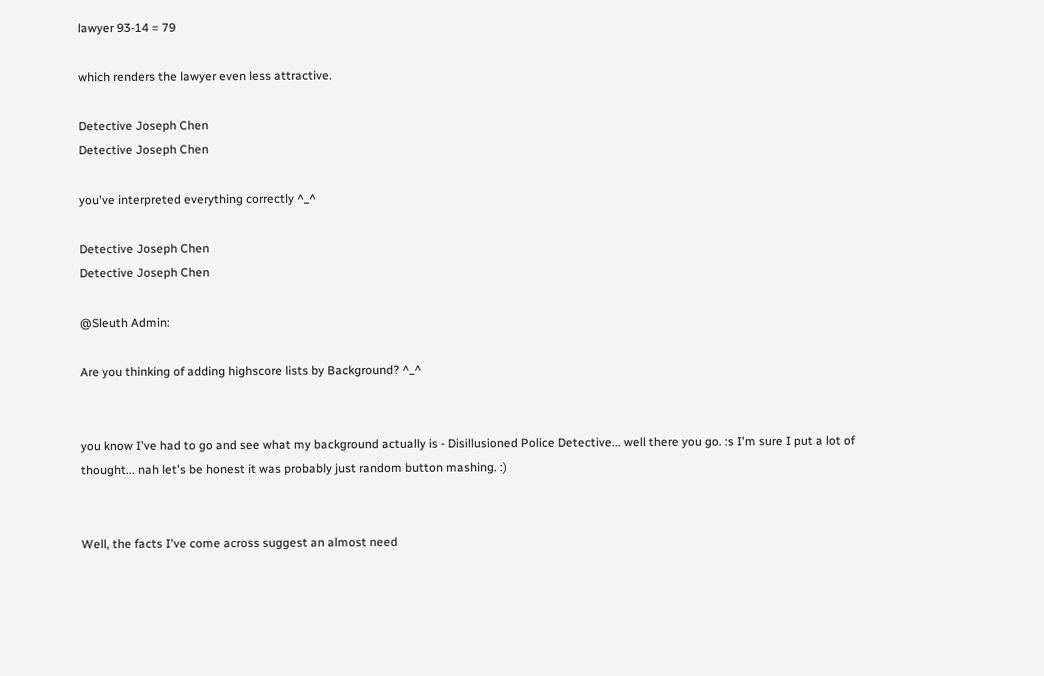lawyer 93-14 = 79

which renders the lawyer even less attractive.

Detective Joseph Chen
Detective Joseph Chen

you've interpreted everything correctly ^_^

Detective Joseph Chen
Detective Joseph Chen

@Sleuth Admin:

Are you thinking of adding highscore lists by Background? ^_^


you know I've had to go and see what my background actually is - Disillusioned Police Detective... well there you go. :s I'm sure I put a lot of thought... nah let's be honest it was probably just random button mashing. :)


Well, the facts I've come across suggest an almost need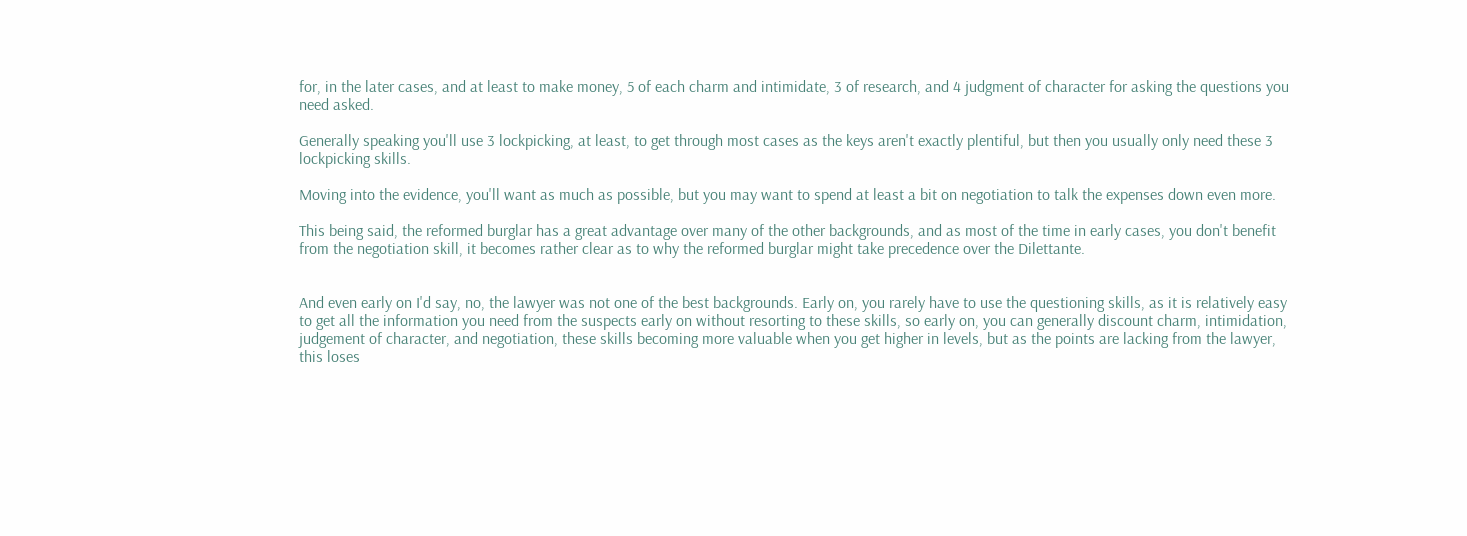for, in the later cases, and at least to make money, 5 of each charm and intimidate, 3 of research, and 4 judgment of character for asking the questions you need asked.

Generally speaking you'll use 3 lockpicking, at least, to get through most cases as the keys aren't exactly plentiful, but then you usually only need these 3 lockpicking skills.

Moving into the evidence, you'll want as much as possible, but you may want to spend at least a bit on negotiation to talk the expenses down even more.

This being said, the reformed burglar has a great advantage over many of the other backgrounds, and as most of the time in early cases, you don't benefit from the negotiation skill, it becomes rather clear as to why the reformed burglar might take precedence over the Dilettante.


And even early on I'd say, no, the lawyer was not one of the best backgrounds. Early on, you rarely have to use the questioning skills, as it is relatively easy to get all the information you need from the suspects early on without resorting to these skills, so early on, you can generally discount charm, intimidation, judgement of character, and negotiation, these skills becoming more valuable when you get higher in levels, but as the points are lacking from the lawyer, this loses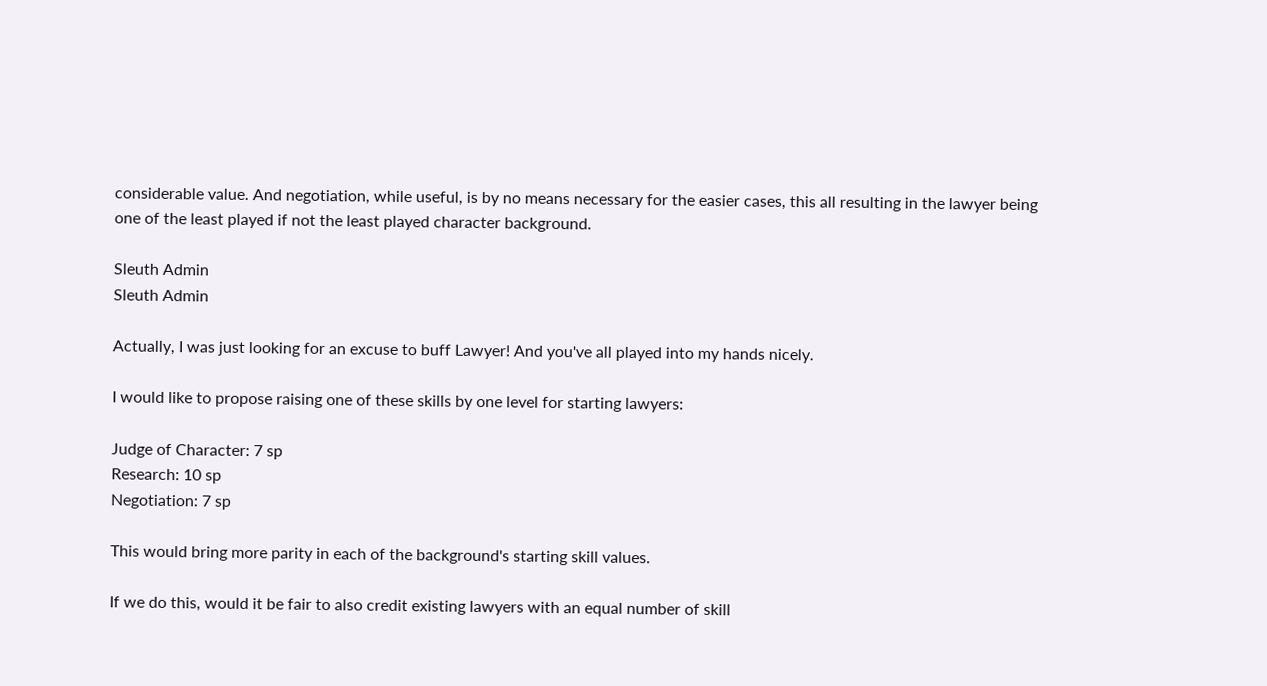considerable value. And negotiation, while useful, is by no means necessary for the easier cases, this all resulting in the lawyer being one of the least played if not the least played character background.

Sleuth Admin
Sleuth Admin

Actually, I was just looking for an excuse to buff Lawyer! And you've all played into my hands nicely.

I would like to propose raising one of these skills by one level for starting lawyers:

Judge of Character: 7 sp
Research: 10 sp
Negotiation: 7 sp

This would bring more parity in each of the background's starting skill values.

If we do this, would it be fair to also credit existing lawyers with an equal number of skill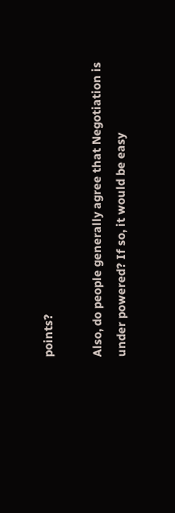points?

Also, do people generally agree that Negotiation is under powered? If so, it would be easy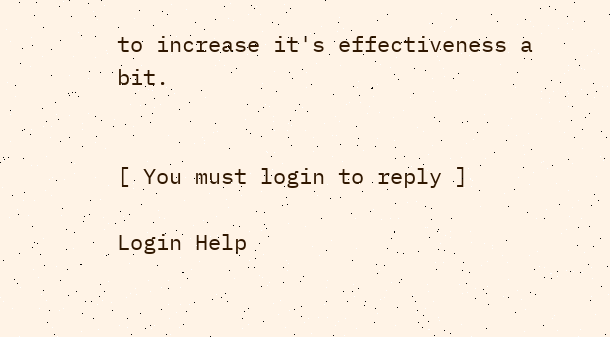to increase it's effectiveness a bit.


[ You must login to reply ]

Login Help